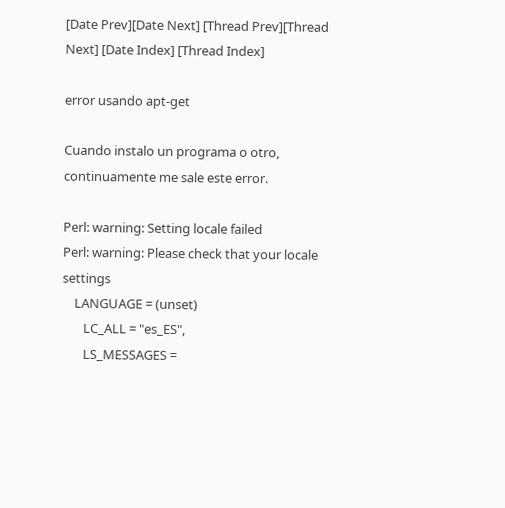[Date Prev][Date Next] [Thread Prev][Thread Next] [Date Index] [Thread Index]

error usando apt-get

Cuando instalo un programa o otro, continuamente me sale este error.

Perl: warning: Setting locale failed
Perl: warning: Please check that your locale settings
    LANGUAGE = (unset)
       LC_ALL = "es_ES",
       LS_MESSAGES =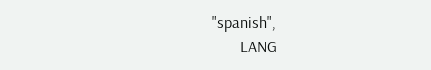"spanish",
       LANG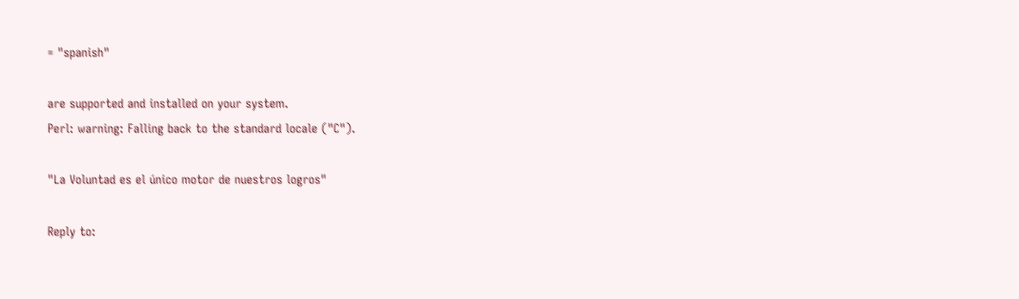= "spanish"

are supported and installed on your system.
Perl: warning: Falling back to the standard locale ("C").

"La Voluntad es el único motor de nuestros logros"

Reply to: